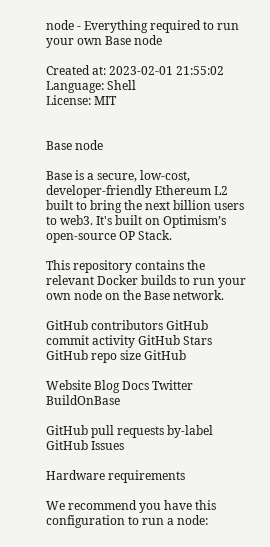node - Everything required to run your own Base node

Created at: 2023-02-01 21:55:02
Language: Shell
License: MIT


Base node

Base is a secure, low-cost, developer-friendly Ethereum L2 built to bring the next billion users to web3. It's built on Optimism’s open-source OP Stack.

This repository contains the relevant Docker builds to run your own node on the Base network.

GitHub contributors GitHub commit activity GitHub Stars GitHub repo size GitHub

Website Blog Docs Twitter BuildOnBase

GitHub pull requests by-label GitHub Issues

Hardware requirements

We recommend you have this configuration to run a node: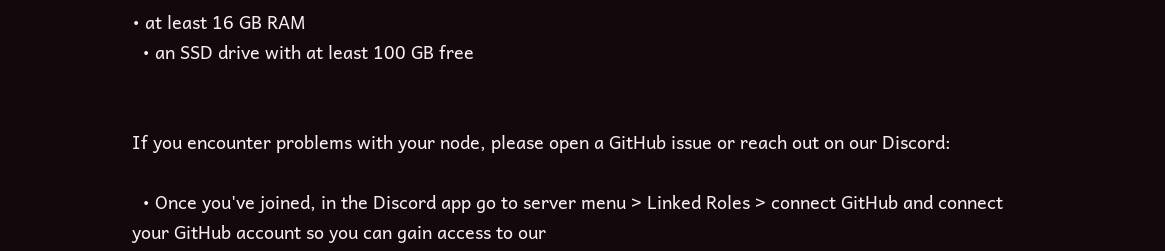• at least 16 GB RAM
  • an SSD drive with at least 100 GB free


If you encounter problems with your node, please open a GitHub issue or reach out on our Discord:

  • Once you've joined, in the Discord app go to server menu > Linked Roles > connect GitHub and connect your GitHub account so you can gain access to our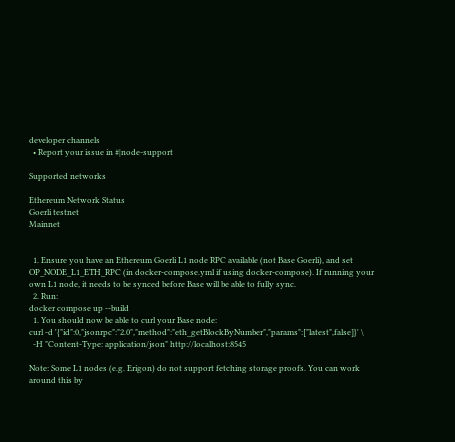developer channels
  • Report your issue in #|node-support

Supported networks

Ethereum Network Status
Goerli testnet
Mainnet


  1. Ensure you have an Ethereum Goerli L1 node RPC available (not Base Goerli), and set OP_NODE_L1_ETH_RPC (in docker-compose.yml if using docker-compose). If running your own L1 node, it needs to be synced before Base will be able to fully sync.
  2. Run:
docker compose up --build
  1. You should now be able to curl your Base node:
curl -d '{"id":0,"jsonrpc":"2.0","method":"eth_getBlockByNumber","params":["latest",false]}' \
  -H "Content-Type: application/json" http://localhost:8545

Note: Some L1 nodes (e.g. Erigon) do not support fetching storage proofs. You can work around this by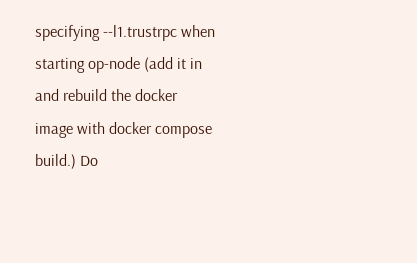specifying --l1.trustrpc when starting op-node (add it in and rebuild the docker image with docker compose build.) Do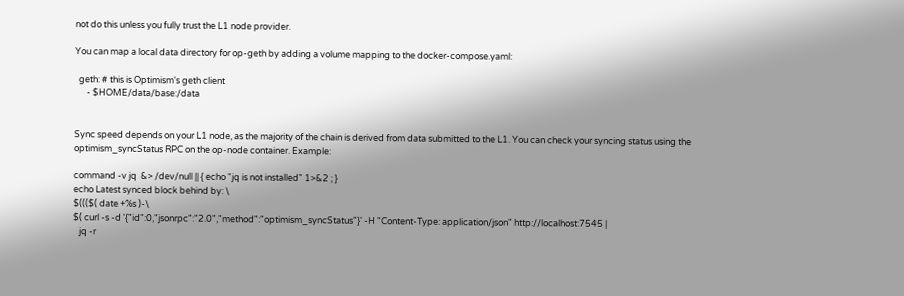not do this unless you fully trust the L1 node provider.

You can map a local data directory for op-geth by adding a volume mapping to the docker-compose.yaml:

  geth: # this is Optimism's geth client
      - $HOME/data/base:/data


Sync speed depends on your L1 node, as the majority of the chain is derived from data submitted to the L1. You can check your syncing status using the optimism_syncStatus RPC on the op-node container. Example:

command -v jq  &> /dev/null || { echo "jq is not installed" 1>&2 ; }
echo Latest synced block behind by: \
$((($( date +%s )-\
$( curl -s -d '{"id":0,"jsonrpc":"2.0","method":"optimism_syncStatus"}' -H "Content-Type: application/json" http://localhost:7545 |
   jq -r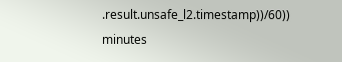.result.unsafe_l2.timestamp))/60)) minutes